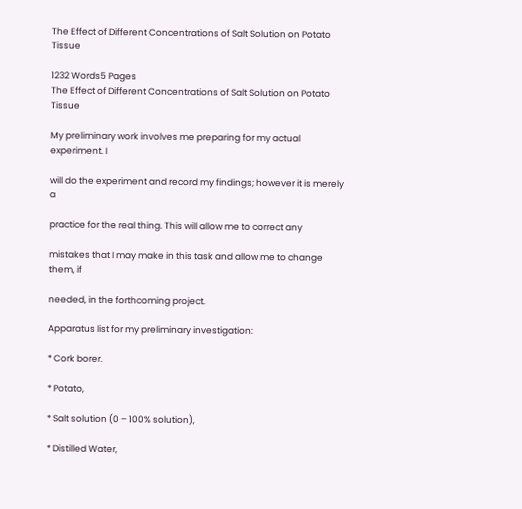The Effect of Different Concentrations of Salt Solution on Potato Tissue

1232 Words5 Pages
The Effect of Different Concentrations of Salt Solution on Potato Tissue

My preliminary work involves me preparing for my actual experiment. I

will do the experiment and record my findings; however it is merely a

practice for the real thing. This will allow me to correct any

mistakes that I may make in this task and allow me to change them, if

needed, in the forthcoming project.

Apparatus list for my preliminary investigation:

* Cork borer.

* Potato,

* Salt solution (0 – 100% solution),

* Distilled Water,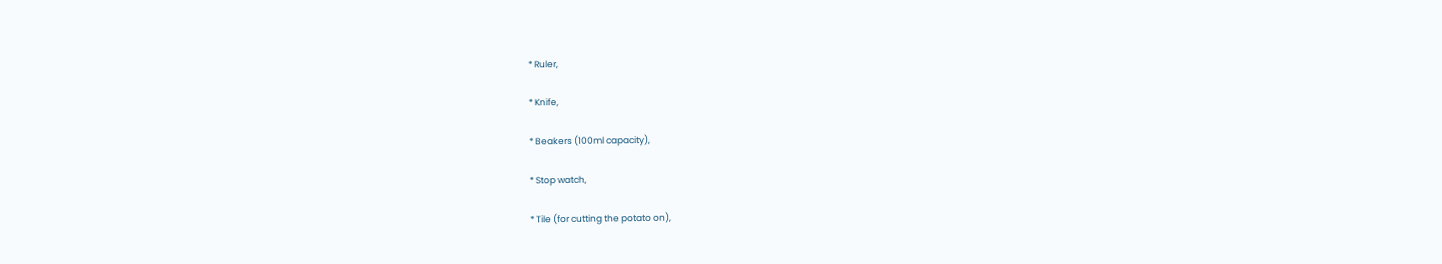* Ruler,

* Knife,

* Beakers (100ml capacity),

* Stop watch,

* Tile (for cutting the potato on),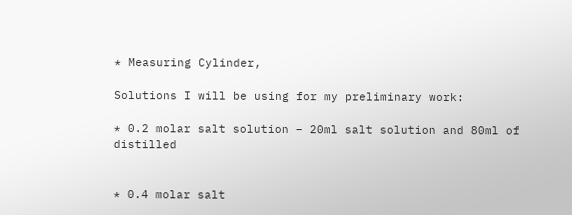* Measuring Cylinder,

Solutions I will be using for my preliminary work:

* 0.2 molar salt solution – 20ml salt solution and 80ml of distilled


* 0.4 molar salt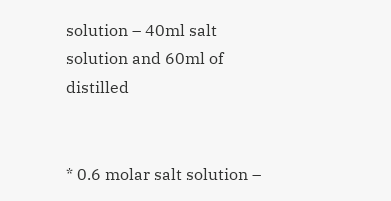solution – 40ml salt solution and 60ml of distilled


* 0.6 molar salt solution –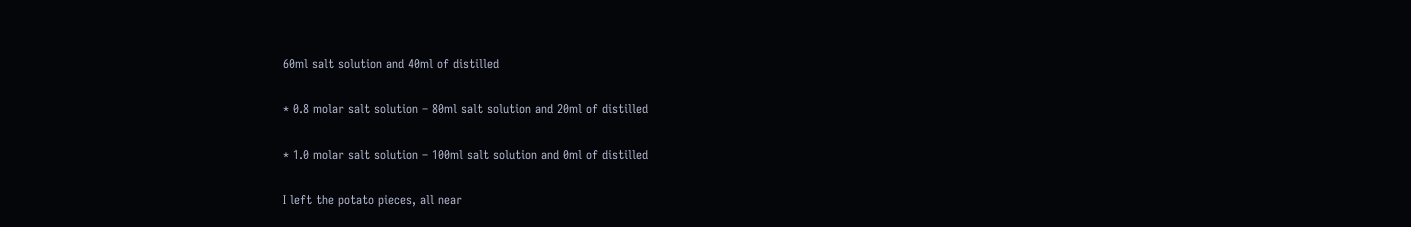60ml salt solution and 40ml of distilled


* 0.8 molar salt solution – 80ml salt solution and 20ml of distilled


* 1.0 molar salt solution – 100ml salt solution and 0ml of distilled


I left the potato pieces, all near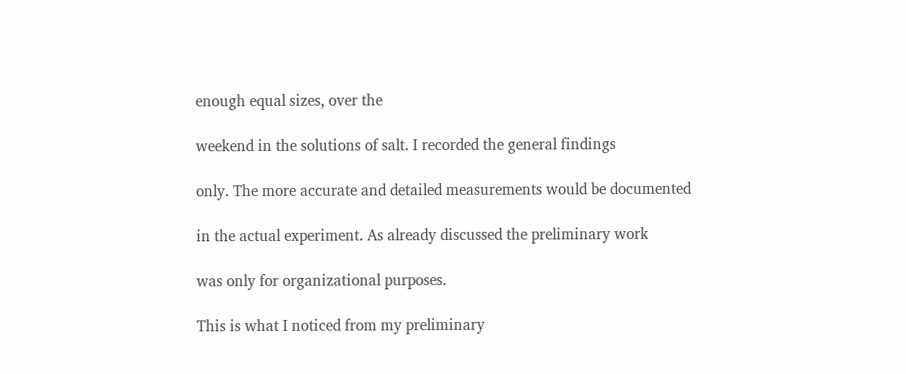enough equal sizes, over the

weekend in the solutions of salt. I recorded the general findings

only. The more accurate and detailed measurements would be documented

in the actual experiment. As already discussed the preliminary work

was only for organizational purposes.

This is what I noticed from my preliminary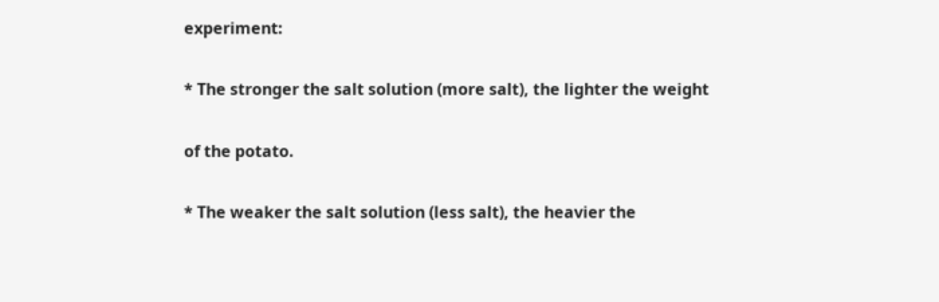experiment:

* The stronger the salt solution (more salt), the lighter the weight

of the potato.

* The weaker the salt solution (less salt), the heavier the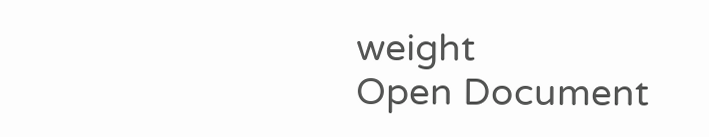weight
Open Document